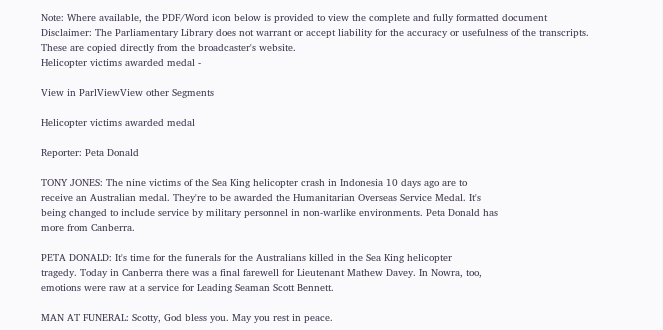Note: Where available, the PDF/Word icon below is provided to view the complete and fully formatted document
Disclaimer: The Parliamentary Library does not warrant or accept liability for the accuracy or usefulness of the transcripts. These are copied directly from the broadcaster's website.
Helicopter victims awarded medal -

View in ParlViewView other Segments

Helicopter victims awarded medal

Reporter: Peta Donald

TONY JONES: The nine victims of the Sea King helicopter crash in Indonesia 10 days ago are to
receive an Australian medal. They're to be awarded the Humanitarian Overseas Service Medal. It's
being changed to include service by military personnel in non-warlike environments. Peta Donald has
more from Canberra.

PETA DONALD: It's time for the funerals for the Australians killed in the Sea King helicopter
tragedy. Today in Canberra there was a final farewell for Lieutenant Mathew Davey. In Nowra, too,
emotions were raw at a service for Leading Seaman Scott Bennett.

MAN AT FUNERAL: Scotty, God bless you. May you rest in peace.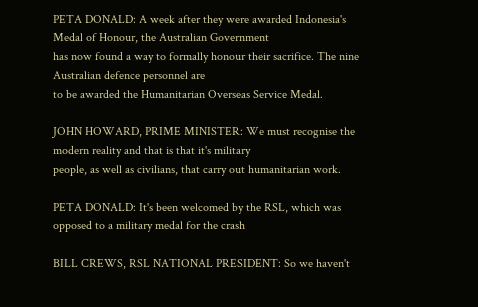PETA DONALD: A week after they were awarded Indonesia's Medal of Honour, the Australian Government
has now found a way to formally honour their sacrifice. The nine Australian defence personnel are
to be awarded the Humanitarian Overseas Service Medal.

JOHN HOWARD, PRIME MINISTER: We must recognise the modern reality and that is that it's military
people, as well as civilians, that carry out humanitarian work.

PETA DONALD: It's been welcomed by the RSL, which was opposed to a military medal for the crash

BILL CREWS, RSL NATIONAL PRESIDENT: So we haven't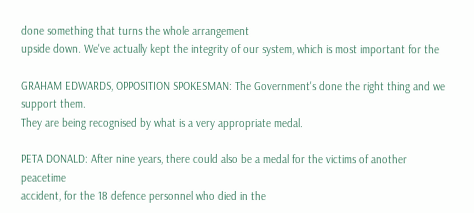done something that turns the whole arrangement
upside down. We've actually kept the integrity of our system, which is most important for the

GRAHAM EDWARDS, OPPOSITION SPOKESMAN: The Government's done the right thing and we support them.
They are being recognised by what is a very appropriate medal.

PETA DONALD: After nine years, there could also be a medal for the victims of another peacetime
accident, for the 18 defence personnel who died in the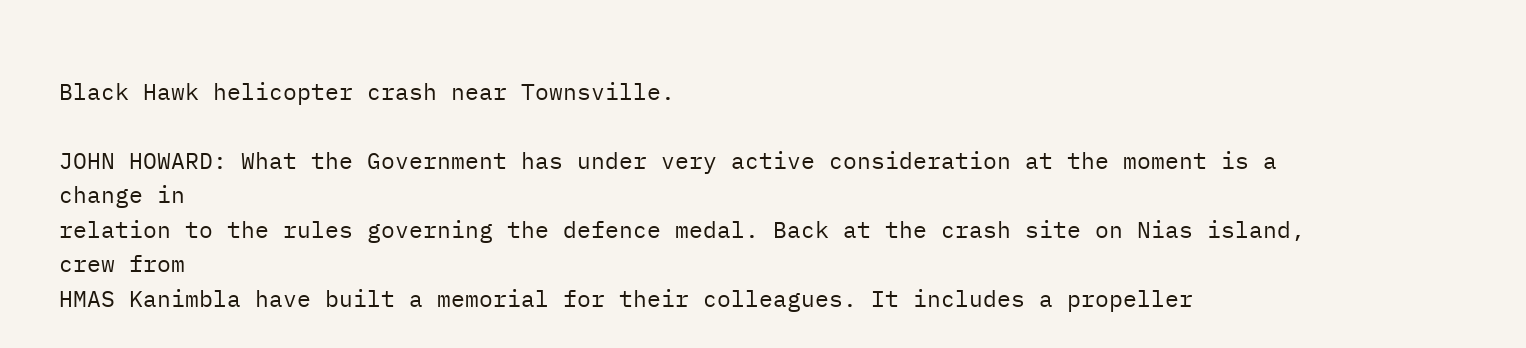Black Hawk helicopter crash near Townsville.

JOHN HOWARD: What the Government has under very active consideration at the moment is a change in
relation to the rules governing the defence medal. Back at the crash site on Nias island, crew from
HMAS Kanimbla have built a memorial for their colleagues. It includes a propeller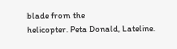blade from the
helicopter. Peta Donald, Lateline.